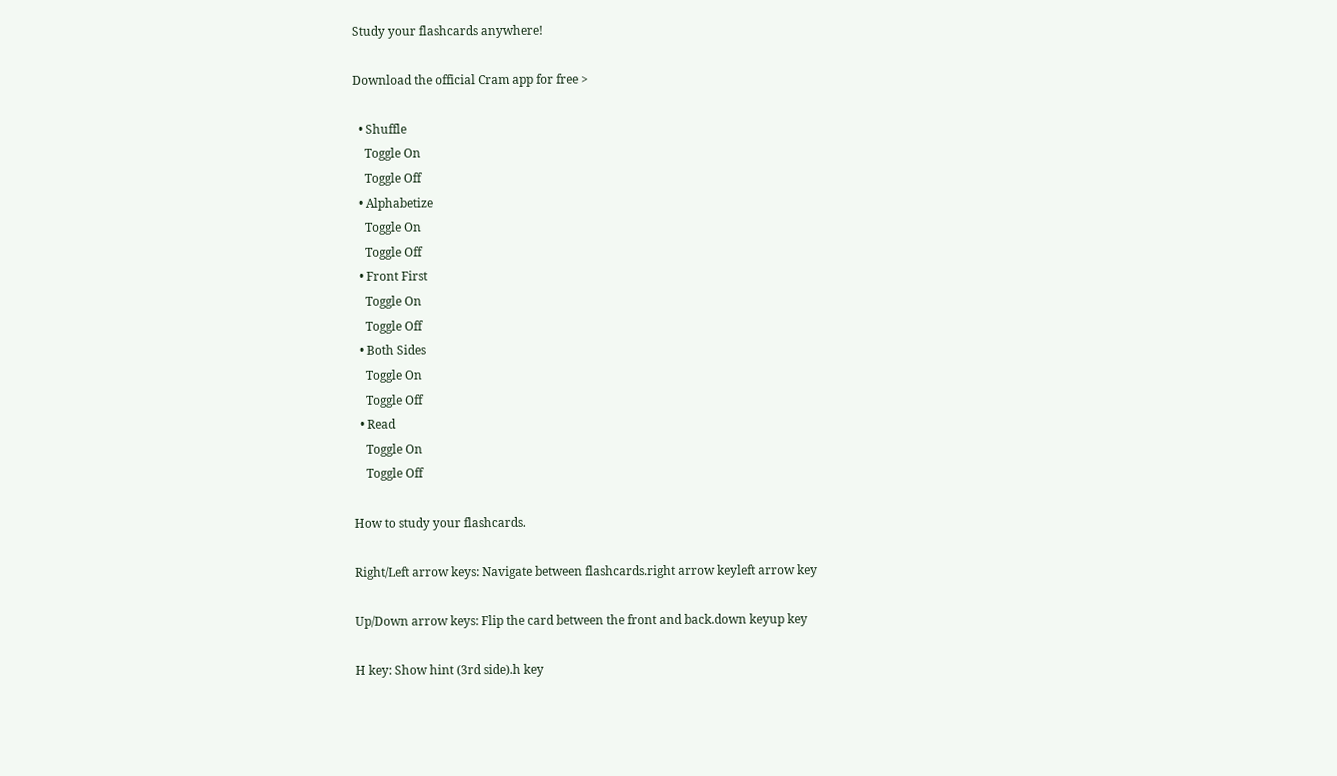Study your flashcards anywhere!

Download the official Cram app for free >

  • Shuffle
    Toggle On
    Toggle Off
  • Alphabetize
    Toggle On
    Toggle Off
  • Front First
    Toggle On
    Toggle Off
  • Both Sides
    Toggle On
    Toggle Off
  • Read
    Toggle On
    Toggle Off

How to study your flashcards.

Right/Left arrow keys: Navigate between flashcards.right arrow keyleft arrow key

Up/Down arrow keys: Flip the card between the front and back.down keyup key

H key: Show hint (3rd side).h key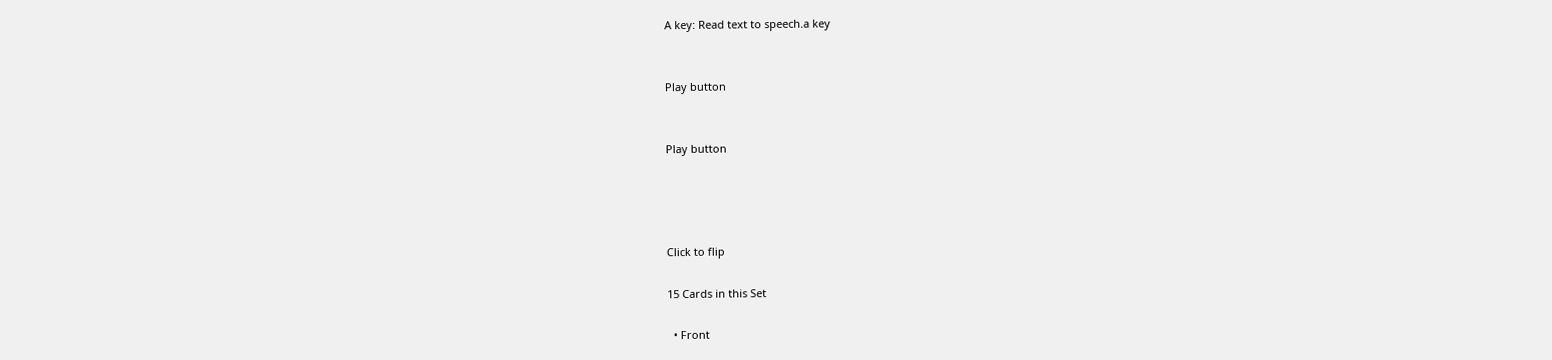A key: Read text to speech.a key


Play button


Play button




Click to flip

15 Cards in this Set

  • Front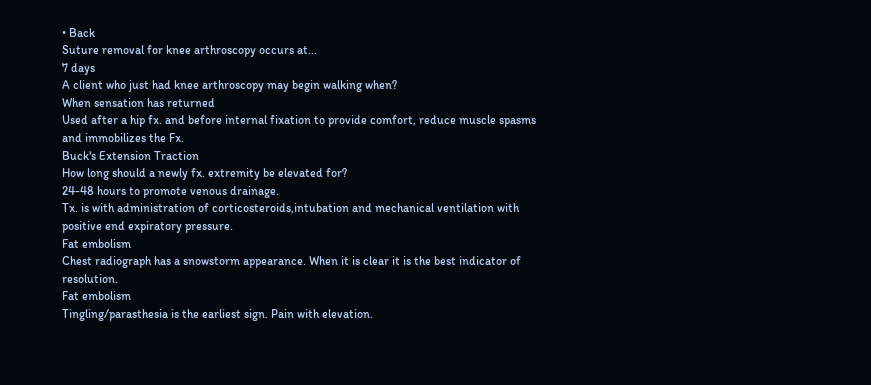• Back
Suture removal for knee arthroscopy occurs at...
7 days
A client who just had knee arthroscopy may begin walking when?
When sensation has returned
Used after a hip fx. and before internal fixation to provide comfort, reduce muscle spasms and immobilizes the Fx.
Buck's Extension Traction
How long should a newly fx. extremity be elevated for?
24-48 hours to promote venous drainage.
Tx. is with administration of corticosteroids,intubation and mechanical ventilation with positive end expiratory pressure.
Fat embolism
Chest radiograph has a snowstorm appearance. When it is clear it is the best indicator of resolution.
Fat embolism
Tingling/parasthesia is the earliest sign. Pain with elevation.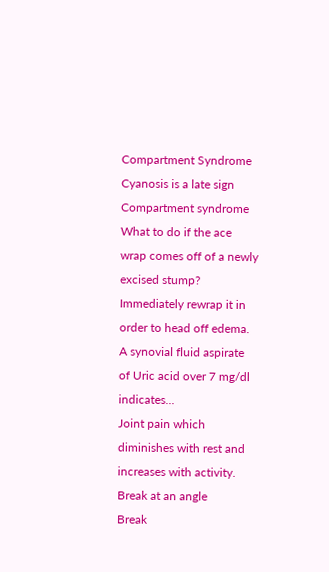Compartment Syndrome
Cyanosis is a late sign
Compartment syndrome
What to do if the ace wrap comes off of a newly excised stump?
Immediately rewrap it in order to head off edema.
A synovial fluid aspirate of Uric acid over 7 mg/dl indicates...
Joint pain which diminishes with rest and increases with activity.
Break at an angle
Break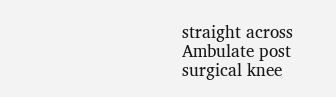straight across
Ambulate post surgical knee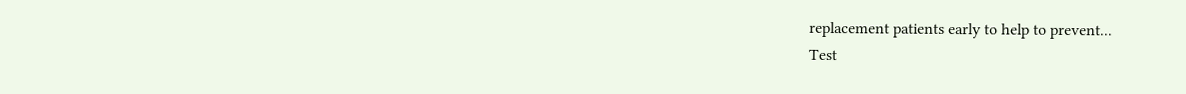replacement patients early to help to prevent...
Test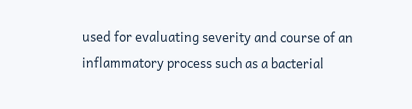used for evaluating severity and course of an inflammatory process such as a bacterial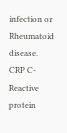infection or Rheumatoid disease.
CRP C- Reactive protein